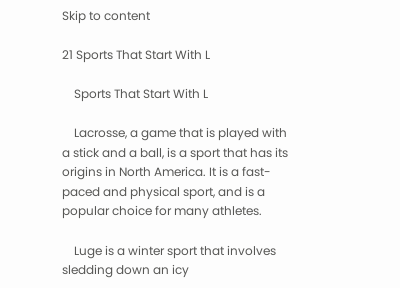Skip to content

21 Sports That Start With L

    Sports That Start With L

    Lacrosse, a game that is played with a stick and a ball, is a sport that has its origins in North America. It is a fast-paced and physical sport, and is a popular choice for many athletes.

    Luge is a winter sport that involves sledding down an icy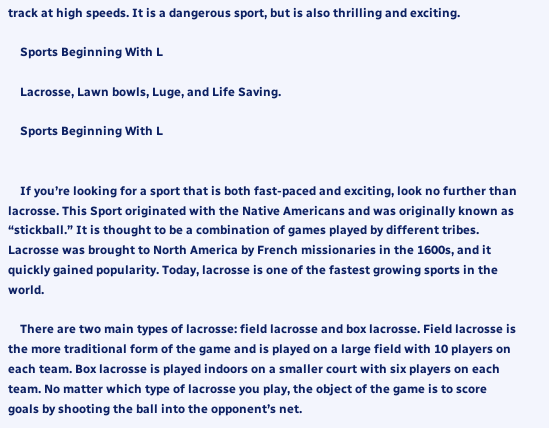track at high speeds. It is a dangerous sport, but is also thrilling and exciting.

    Sports Beginning With L

    Lacrosse, Lawn bowls, Luge, and Life Saving.

    Sports Beginning With L


    If you’re looking for a sport that is both fast-paced and exciting, look no further than lacrosse. This Sport originated with the Native Americans and was originally known as “stickball.” It is thought to be a combination of games played by different tribes. Lacrosse was brought to North America by French missionaries in the 1600s, and it quickly gained popularity. Today, lacrosse is one of the fastest growing sports in the world.

    There are two main types of lacrosse: field lacrosse and box lacrosse. Field lacrosse is the more traditional form of the game and is played on a large field with 10 players on each team. Box lacrosse is played indoors on a smaller court with six players on each team. No matter which type of lacrosse you play, the object of the game is to score goals by shooting the ball into the opponent’s net.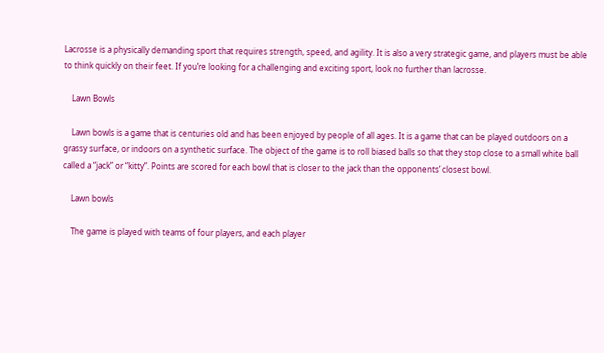Lacrosse is a physically demanding sport that requires strength, speed, and agility. It is also a very strategic game, and players must be able to think quickly on their feet. If you’re looking for a challenging and exciting sport, look no further than lacrosse.

    Lawn Bowls

    Lawn bowls is a game that is centuries old and has been enjoyed by people of all ages. It is a game that can be played outdoors on a grassy surface, or indoors on a synthetic surface. The object of the game is to roll biased balls so that they stop close to a small white ball called a “jack” or “kitty”. Points are scored for each bowl that is closer to the jack than the opponents’ closest bowl.

    Lawn bowls

    The game is played with teams of four players, and each player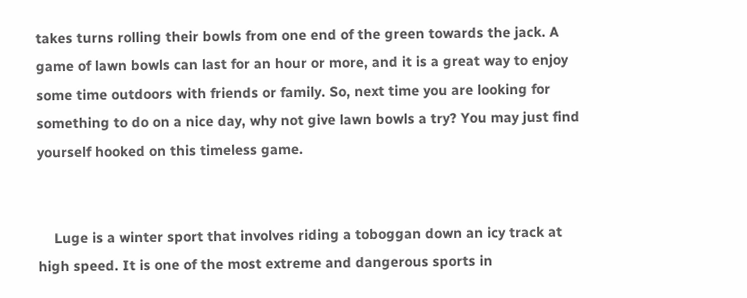takes turns rolling their bowls from one end of the green towards the jack. A game of lawn bowls can last for an hour or more, and it is a great way to enjoy some time outdoors with friends or family. So, next time you are looking for something to do on a nice day, why not give lawn bowls a try? You may just find yourself hooked on this timeless game.


    Luge is a winter sport that involves riding a toboggan down an icy track at high speed. It is one of the most extreme and dangerous sports in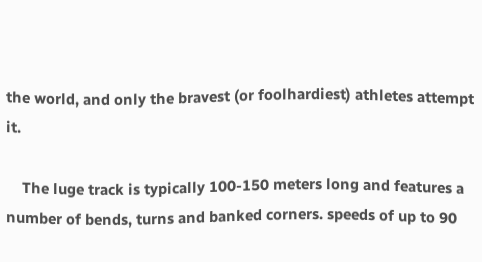the world, and only the bravest (or foolhardiest) athletes attempt it.

    The luge track is typically 100-150 meters long and features a number of bends, turns and banked corners. speeds of up to 90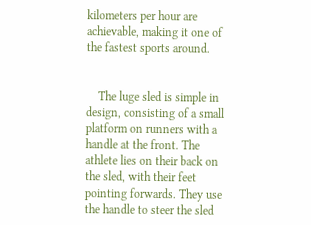kilometers per hour are achievable, making it one of the fastest sports around.


    The luge sled is simple in design, consisting of a small platform on runners with a handle at the front. The athlete lies on their back on the sled, with their feet pointing forwards. They use the handle to steer the sled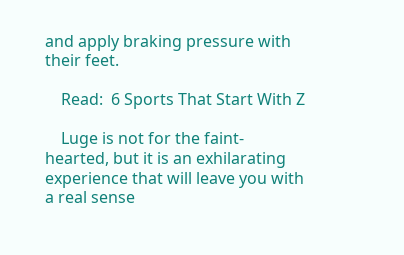and apply braking pressure with their feet.

    Read:  6 Sports That Start With Z

    Luge is not for the faint-hearted, but it is an exhilarating experience that will leave you with a real sense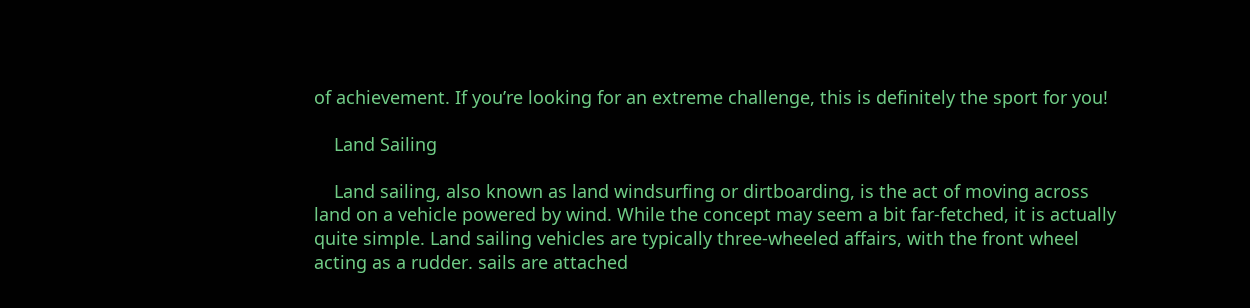of achievement. If you’re looking for an extreme challenge, this is definitely the sport for you!

    Land Sailing

    Land sailing, also known as land windsurfing or dirtboarding, is the act of moving across land on a vehicle powered by wind. While the concept may seem a bit far-fetched, it is actually quite simple. Land sailing vehicles are typically three-wheeled affairs, with the front wheel acting as a rudder. sails are attached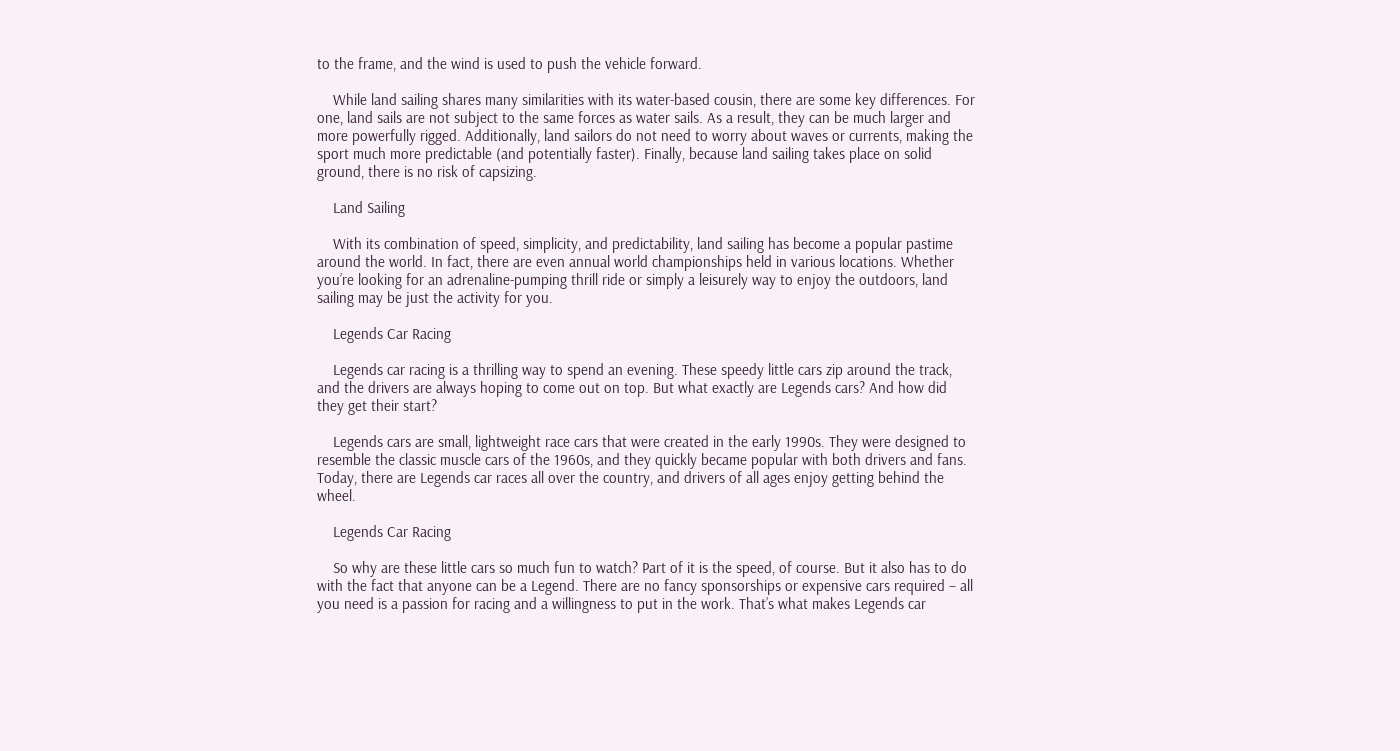to the frame, and the wind is used to push the vehicle forward.

    While land sailing shares many similarities with its water-based cousin, there are some key differences. For one, land sails are not subject to the same forces as water sails. As a result, they can be much larger and more powerfully rigged. Additionally, land sailors do not need to worry about waves or currents, making the sport much more predictable (and potentially faster). Finally, because land sailing takes place on solid ground, there is no risk of capsizing.

    Land Sailing

    With its combination of speed, simplicity, and predictability, land sailing has become a popular pastime around the world. In fact, there are even annual world championships held in various locations. Whether you’re looking for an adrenaline-pumping thrill ride or simply a leisurely way to enjoy the outdoors, land sailing may be just the activity for you.

    Legends Car Racing

    Legends car racing is a thrilling way to spend an evening. These speedy little cars zip around the track, and the drivers are always hoping to come out on top. But what exactly are Legends cars? And how did they get their start?

    Legends cars are small, lightweight race cars that were created in the early 1990s. They were designed to resemble the classic muscle cars of the 1960s, and they quickly became popular with both drivers and fans. Today, there are Legends car races all over the country, and drivers of all ages enjoy getting behind the wheel.

    Legends Car Racing

    So why are these little cars so much fun to watch? Part of it is the speed, of course. But it also has to do with the fact that anyone can be a Legend. There are no fancy sponsorships or expensive cars required – all you need is a passion for racing and a willingness to put in the work. That’s what makes Legends car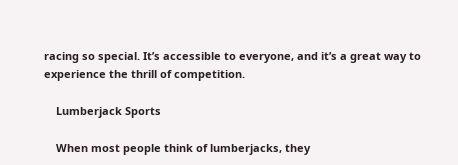racing so special. It’s accessible to everyone, and it’s a great way to experience the thrill of competition.

    Lumberjack Sports

    When most people think of lumberjacks, they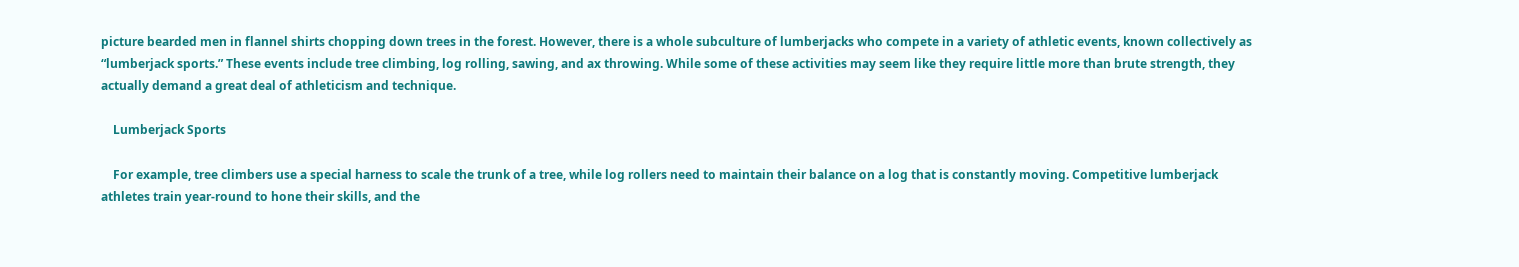picture bearded men in flannel shirts chopping down trees in the forest. However, there is a whole subculture of lumberjacks who compete in a variety of athletic events, known collectively as “lumberjack sports.” These events include tree climbing, log rolling, sawing, and ax throwing. While some of these activities may seem like they require little more than brute strength, they actually demand a great deal of athleticism and technique.

    Lumberjack Sports

    For example, tree climbers use a special harness to scale the trunk of a tree, while log rollers need to maintain their balance on a log that is constantly moving. Competitive lumberjack athletes train year-round to hone their skills, and the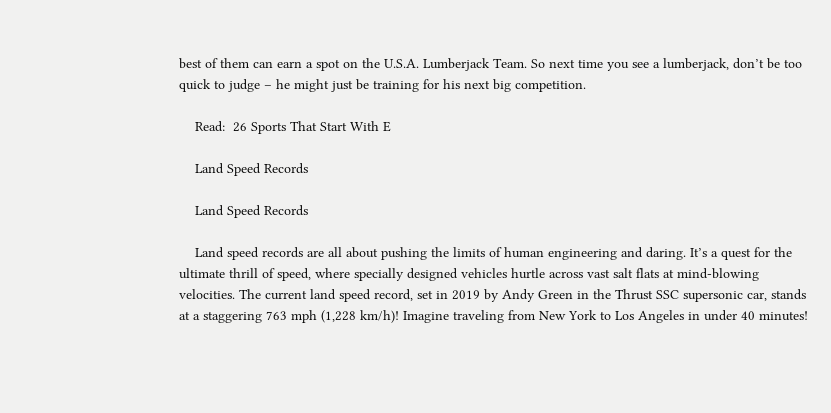best of them can earn a spot on the U.S.A. Lumberjack Team. So next time you see a lumberjack, don’t be too quick to judge – he might just be training for his next big competition.

    Read:  26 Sports That Start With E

    Land Speed Records

    Land Speed Records

    Land speed records are all about pushing the limits of human engineering and daring. It’s a quest for the ultimate thrill of speed, where specially designed vehicles hurtle across vast salt flats at mind-blowing velocities. The current land speed record, set in 2019 by Andy Green in the Thrust SSC supersonic car, stands at a staggering 763 mph (1,228 km/h)! Imagine traveling from New York to Los Angeles in under 40 minutes!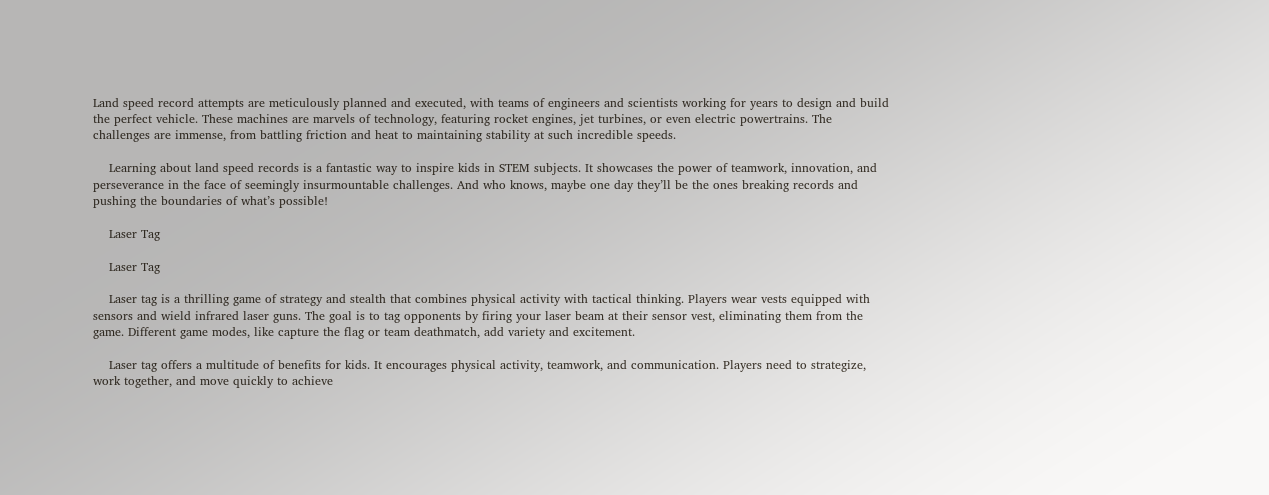Land speed record attempts are meticulously planned and executed, with teams of engineers and scientists working for years to design and build the perfect vehicle. These machines are marvels of technology, featuring rocket engines, jet turbines, or even electric powertrains. The challenges are immense, from battling friction and heat to maintaining stability at such incredible speeds.

    Learning about land speed records is a fantastic way to inspire kids in STEM subjects. It showcases the power of teamwork, innovation, and perseverance in the face of seemingly insurmountable challenges. And who knows, maybe one day they’ll be the ones breaking records and pushing the boundaries of what’s possible!

    Laser Tag

    Laser Tag

    Laser tag is a thrilling game of strategy and stealth that combines physical activity with tactical thinking. Players wear vests equipped with sensors and wield infrared laser guns. The goal is to tag opponents by firing your laser beam at their sensor vest, eliminating them from the game. Different game modes, like capture the flag or team deathmatch, add variety and excitement.

    Laser tag offers a multitude of benefits for kids. It encourages physical activity, teamwork, and communication. Players need to strategize, work together, and move quickly to achieve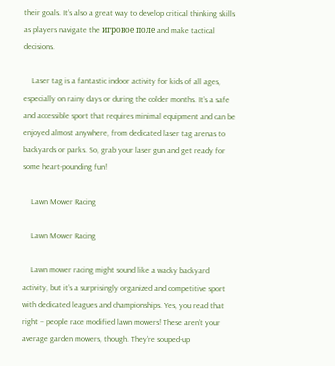their goals. It’s also a great way to develop critical thinking skills as players navigate the игровое поле and make tactical decisions.

    Laser tag is a fantastic indoor activity for kids of all ages, especially on rainy days or during the colder months. It’s a safe and accessible sport that requires minimal equipment and can be enjoyed almost anywhere, from dedicated laser tag arenas to backyards or parks. So, grab your laser gun and get ready for some heart-pounding fun!

    Lawn Mower Racing

    Lawn Mower Racing

    Lawn mower racing might sound like a wacky backyard activity, but it’s a surprisingly organized and competitive sport with dedicated leagues and championships. Yes, you read that right – people race modified lawn mowers! These aren’t your average garden mowers, though. They’re souped-up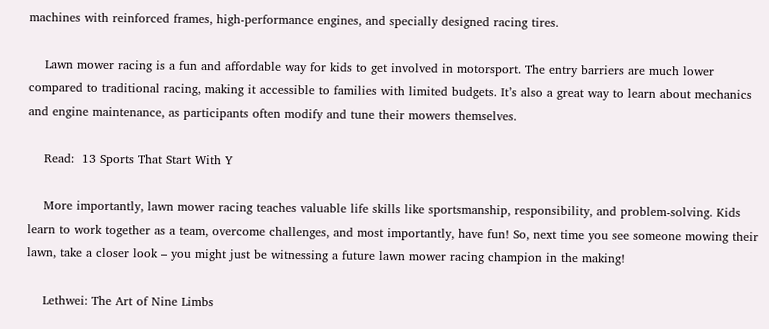machines with reinforced frames, high-performance engines, and specially designed racing tires.

    Lawn mower racing is a fun and affordable way for kids to get involved in motorsport. The entry barriers are much lower compared to traditional racing, making it accessible to families with limited budgets. It’s also a great way to learn about mechanics and engine maintenance, as participants often modify and tune their mowers themselves.

    Read:  13 Sports That Start With Y

    More importantly, lawn mower racing teaches valuable life skills like sportsmanship, responsibility, and problem-solving. Kids learn to work together as a team, overcome challenges, and most importantly, have fun! So, next time you see someone mowing their lawn, take a closer look – you might just be witnessing a future lawn mower racing champion in the making!

    Lethwei: The Art of Nine Limbs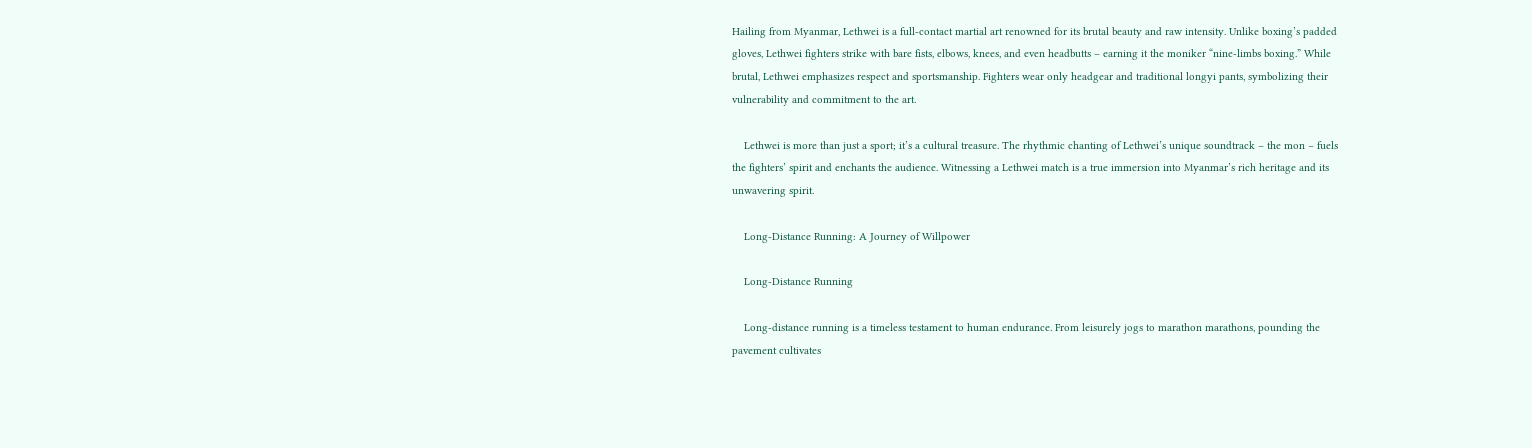Hailing from Myanmar, Lethwei is a full-contact martial art renowned for its brutal beauty and raw intensity. Unlike boxing’s padded gloves, Lethwei fighters strike with bare fists, elbows, knees, and even headbutts – earning it the moniker “nine-limbs boxing.” While brutal, Lethwei emphasizes respect and sportsmanship. Fighters wear only headgear and traditional longyi pants, symbolizing their vulnerability and commitment to the art.

    Lethwei is more than just a sport; it’s a cultural treasure. The rhythmic chanting of Lethwei’s unique soundtrack – the mon – fuels the fighters’ spirit and enchants the audience. Witnessing a Lethwei match is a true immersion into Myanmar’s rich heritage and its unwavering spirit.

    Long-Distance Running: A Journey of Willpower

    Long-Distance Running

    Long-distance running is a timeless testament to human endurance. From leisurely jogs to marathon marathons, pounding the pavement cultivates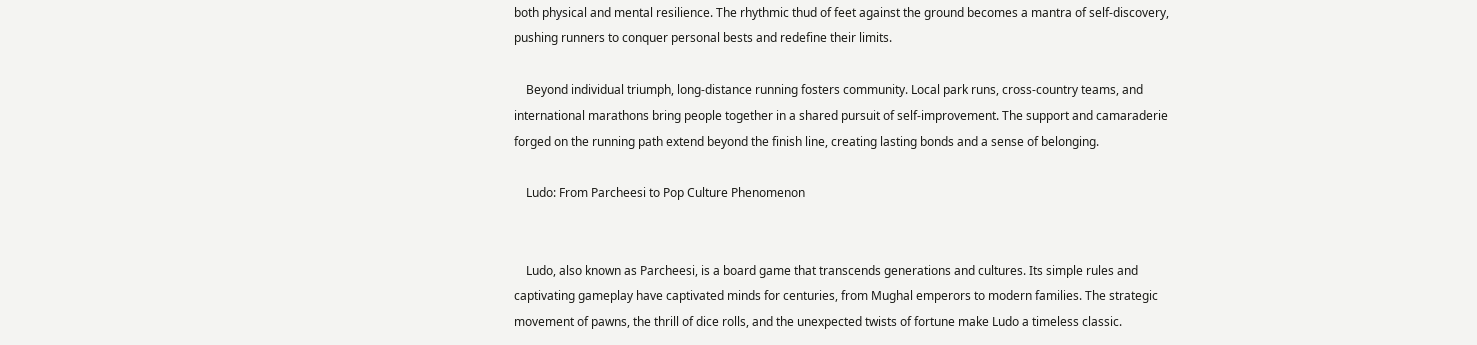both physical and mental resilience. The rhythmic thud of feet against the ground becomes a mantra of self-discovery, pushing runners to conquer personal bests and redefine their limits.

    Beyond individual triumph, long-distance running fosters community. Local park runs, cross-country teams, and international marathons bring people together in a shared pursuit of self-improvement. The support and camaraderie forged on the running path extend beyond the finish line, creating lasting bonds and a sense of belonging.

    Ludo: From Parcheesi to Pop Culture Phenomenon


    Ludo, also known as Parcheesi, is a board game that transcends generations and cultures. Its simple rules and captivating gameplay have captivated minds for centuries, from Mughal emperors to modern families. The strategic movement of pawns, the thrill of dice rolls, and the unexpected twists of fortune make Ludo a timeless classic.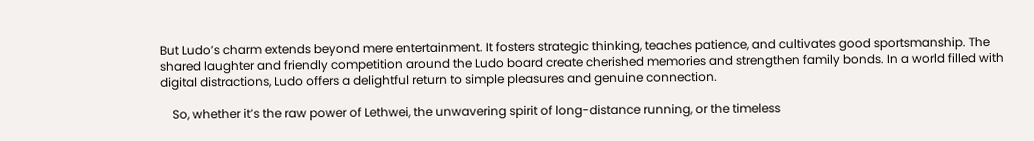But Ludo’s charm extends beyond mere entertainment. It fosters strategic thinking, teaches patience, and cultivates good sportsmanship. The shared laughter and friendly competition around the Ludo board create cherished memories and strengthen family bonds. In a world filled with digital distractions, Ludo offers a delightful return to simple pleasures and genuine connection.

    So, whether it’s the raw power of Lethwei, the unwavering spirit of long-distance running, or the timeless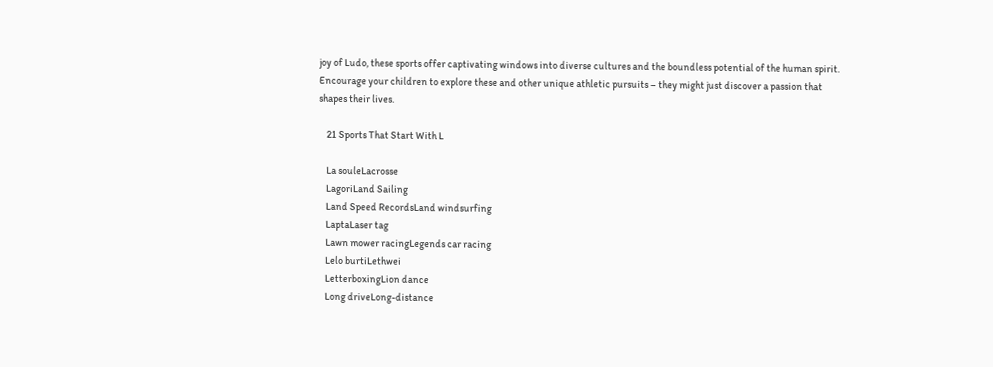joy of Ludo, these sports offer captivating windows into diverse cultures and the boundless potential of the human spirit. Encourage your children to explore these and other unique athletic pursuits – they might just discover a passion that shapes their lives.

    21 Sports That Start With L

    La souleLacrosse
    LagoriLand Sailing
    Land Speed RecordsLand windsurfing
    LaptaLaser tag
    Lawn mower racingLegends car racing
    Lelo burtiLethwei
    LetterboxingLion dance
    Long driveLong-distance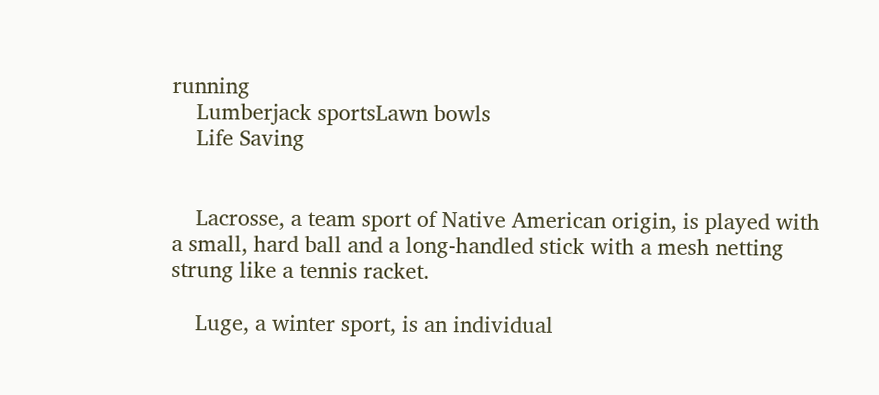running
    Lumberjack sportsLawn bowls
    Life Saving


    Lacrosse, a team sport of Native American origin, is played with a small, hard ball and a long-handled stick with a mesh netting strung like a tennis racket.

    Luge, a winter sport, is an individual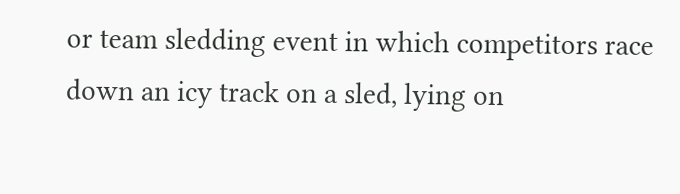or team sledding event in which competitors race down an icy track on a sled, lying on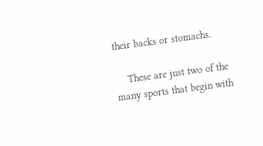their backs or stomachs.

    These are just two of the many sports that begin with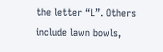the letter “L”. Others include lawn bowls,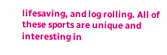lifesaving, and log rolling. All of these sports are unique and interesting in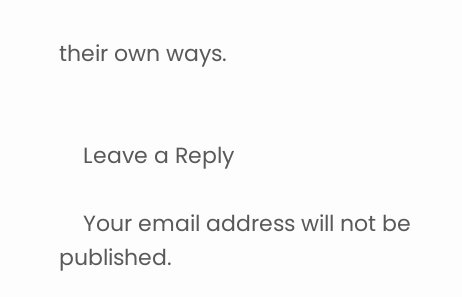their own ways.


    Leave a Reply

    Your email address will not be published.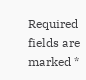Required fields are marked *